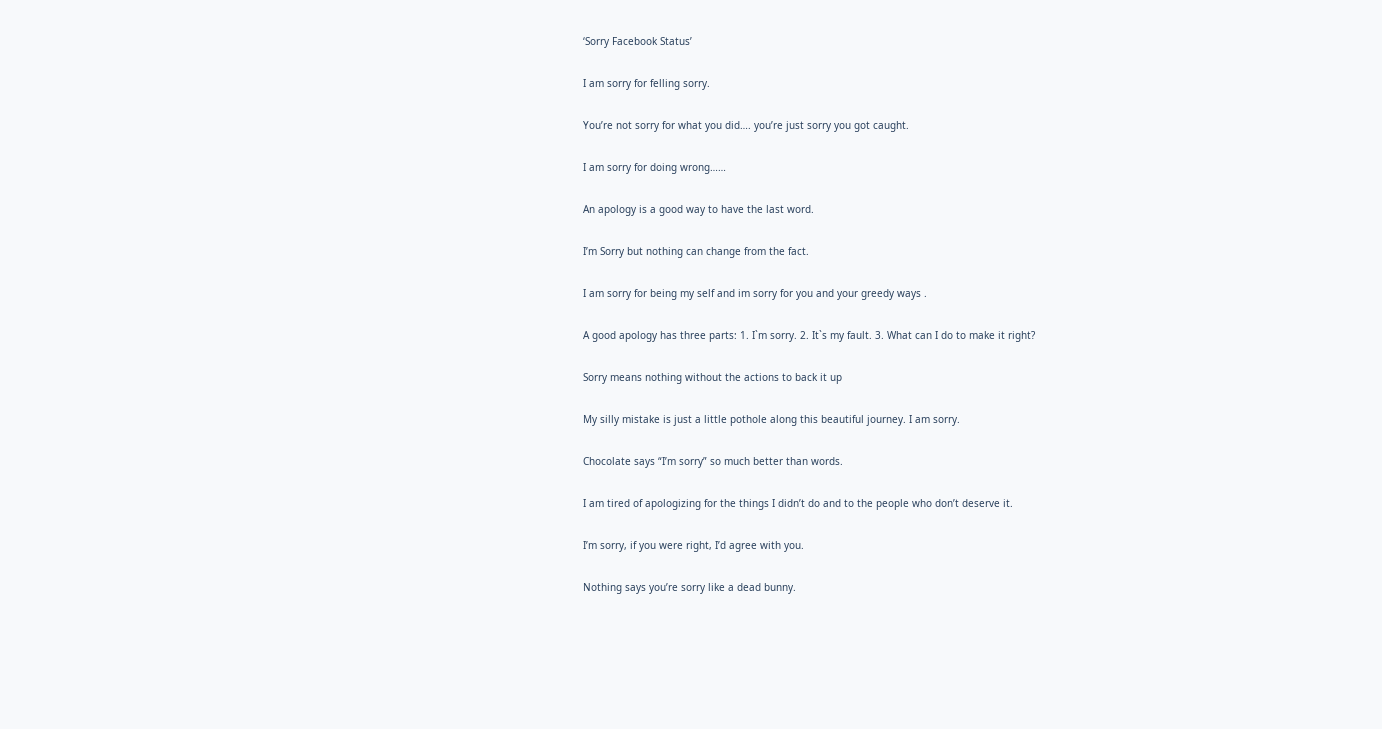‘Sorry Facebook Status’

I am sorry for felling sorry.

You’re not sorry for what you did…. you’re just sorry you got caught.

I am sorry for doing wrong……

An apology is a good way to have the last word.

I’m Sorry but nothing can change from the fact.

I am sorry for being my self and im sorry for you and your greedy ways .

A good apology has three parts: 1. I`m sorry. 2. It`s my fault. 3. What can I do to make it right?

Sorry means nothing without the actions to back it up

My silly mistake is just a little pothole along this beautiful journey. I am sorry.

Chocolate says “I’m sorry” so much better than words.

I am tired of apologizing for the things I didn’t do and to the people who don’t deserve it.

I’m sorry, if you were right, I’d agree with you.

Nothing says you’re sorry like a dead bunny.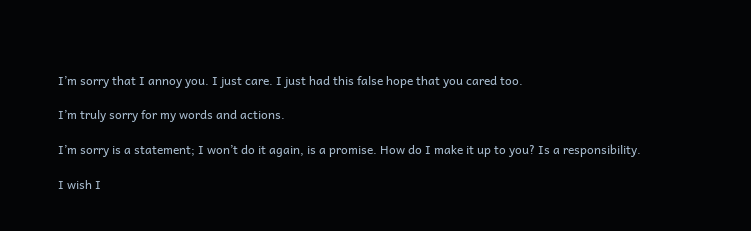I’m sorry that I annoy you. I just care. I just had this false hope that you cared too.

I’m truly sorry for my words and actions.

I’m sorry is a statement; I won’t do it again, is a promise. How do I make it up to you? Is a responsibility.

I wish I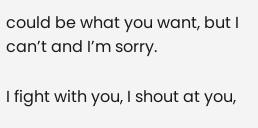could be what you want, but I can’t and I’m sorry.

I fight with you, I shout at you,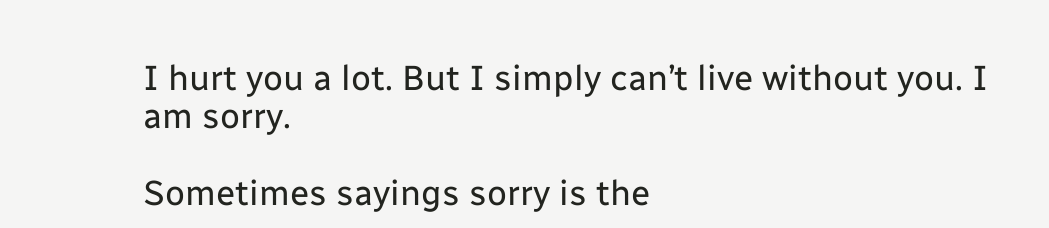I hurt you a lot. But I simply can’t live without you. I am sorry.

Sometimes sayings sorry is the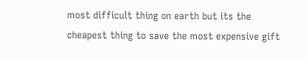most difficult thing on earth but its the cheapest thing to save the most expensive gift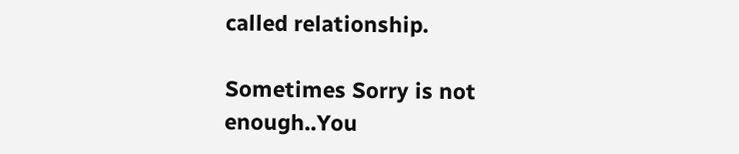called relationship.

Sometimes Sorry is not enough..You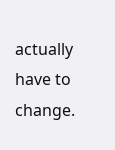actually have to change.